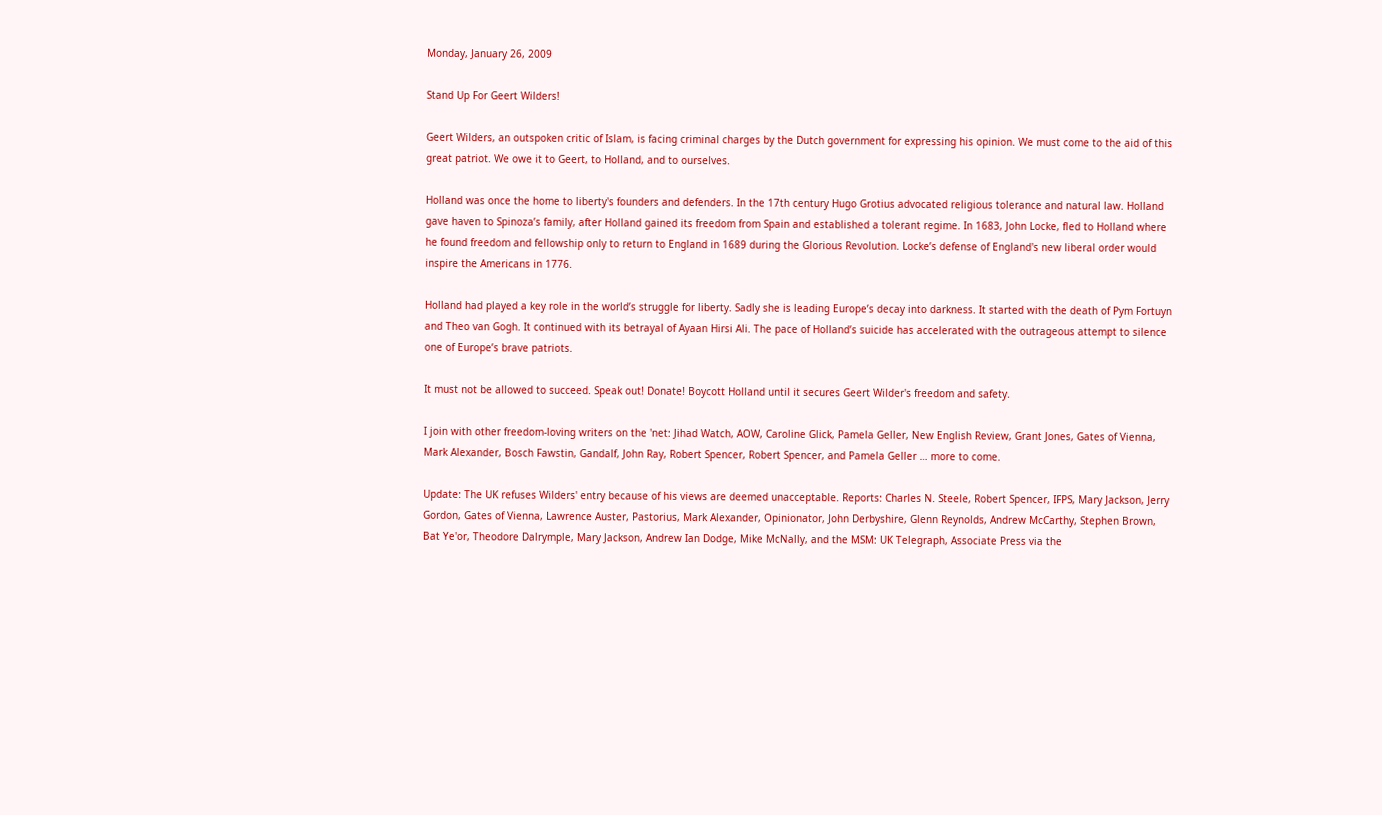Monday, January 26, 2009

Stand Up For Geert Wilders!

Geert Wilders, an outspoken critic of Islam, is facing criminal charges by the Dutch government for expressing his opinion. We must come to the aid of this great patriot. We owe it to Geert, to Holland, and to ourselves.

Holland was once the home to liberty's founders and defenders. In the 17th century Hugo Grotius advocated religious tolerance and natural law. Holland gave haven to Spinoza’s family, after Holland gained its freedom from Spain and established a tolerant regime. In 1683, John Locke, fled to Holland where he found freedom and fellowship only to return to England in 1689 during the Glorious Revolution. Locke’s defense of England's new liberal order would inspire the Americans in 1776.

Holland had played a key role in the world’s struggle for liberty. Sadly she is leading Europe’s decay into darkness. It started with the death of Pym Fortuyn and Theo van Gogh. It continued with its betrayal of Ayaan Hirsi Ali. The pace of Holland’s suicide has accelerated with the outrageous attempt to silence one of Europe’s brave patriots.

It must not be allowed to succeed. Speak out! Donate! Boycott Holland until it secures Geert Wilder's freedom and safety.

I join with other freedom-loving writers on the 'net: Jihad Watch, AOW, Caroline Glick, Pamela Geller, New English Review, Grant Jones, Gates of Vienna, Mark Alexander, Bosch Fawstin, Gandalf, John Ray, Robert Spencer, Robert Spencer, and Pamela Geller … more to come.

Update: The UK refuses Wilders' entry because of his views are deemed unacceptable. Reports: Charles N. Steele, Robert Spencer, IFPS, Mary Jackson, Jerry Gordon, Gates of Vienna, Lawrence Auster, Pastorius, Mark Alexander, Opinionator, John Derbyshire, Glenn Reynolds, Andrew McCarthy, Stephen Brown, Bat Ye'or, Theodore Dalrymple, Mary Jackson, Andrew Ian Dodge, Mike McNally, and the MSM: UK Telegraph, Associate Press via the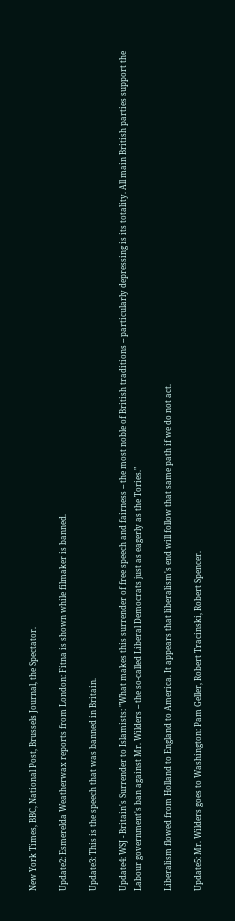New York Times, BBC, National Post, Brussels Journal, the Spectator.

Update2: Esmerelda Weatherwax reports from London: Fitna is shown while filmaker is banned.

Update3: This is the speech that was banned in Britain.

Update4: WSJ - Britain's Surrender to Islamists: "What makes this surrender of free speech and fairness -- the most noble of British traditions -- particularly depressing is its totality. All main British parties support the Labour government's ban against Mr. Wilders -- the so-called Liberal Democrats just as eagerly as the Tories."

Liberalism flowed from Holland to England to America. It appears that liberalism's end will follow that same path if we do not act.

Update5: Mr. Wilders goes to Washington: Pam Geller, Robert Tracinski, Robert Spencer.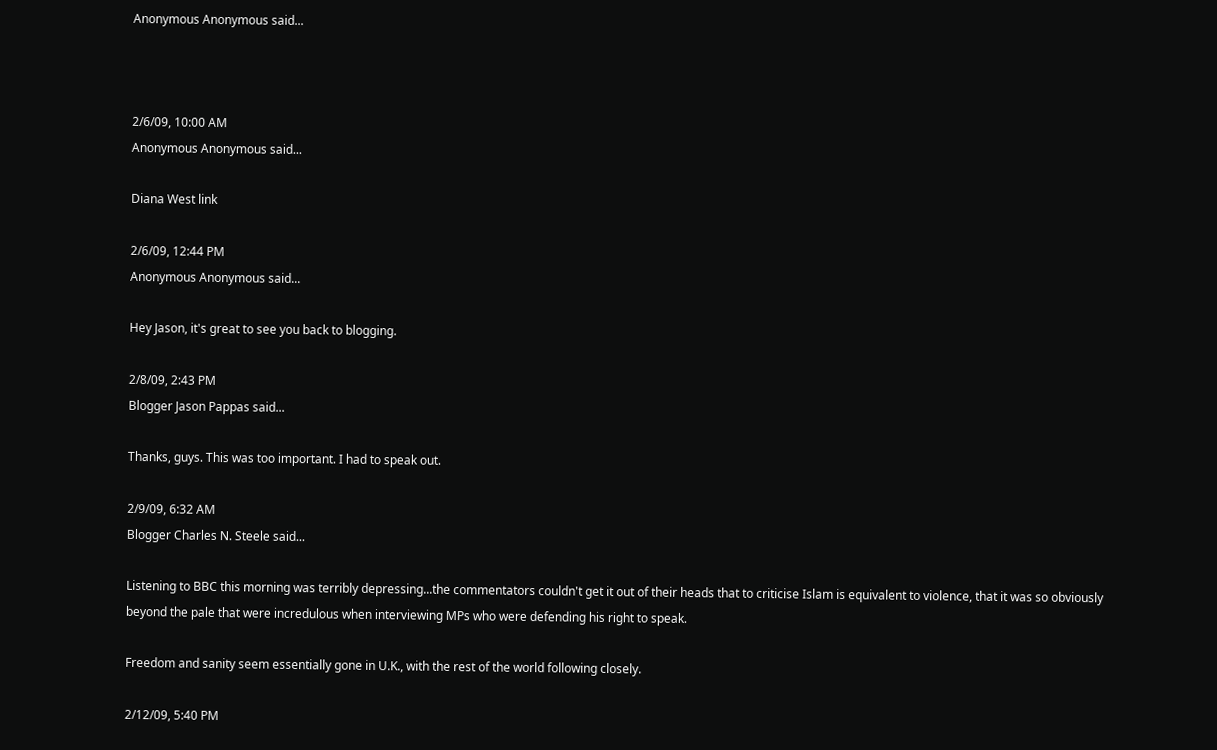Anonymous Anonymous said...



2/6/09, 10:00 AM
Anonymous Anonymous said...

Diana West link

2/6/09, 12:44 PM
Anonymous Anonymous said...

Hey Jason, it's great to see you back to blogging.

2/8/09, 2:43 PM
Blogger Jason Pappas said...

Thanks, guys. This was too important. I had to speak out.

2/9/09, 6:32 AM
Blogger Charles N. Steele said...

Listening to BBC this morning was terribly depressing...the commentators couldn't get it out of their heads that to criticise Islam is equivalent to violence, that it was so obviously beyond the pale that were incredulous when interviewing MPs who were defending his right to speak.

Freedom and sanity seem essentially gone in U.K., with the rest of the world following closely.

2/12/09, 5:40 PM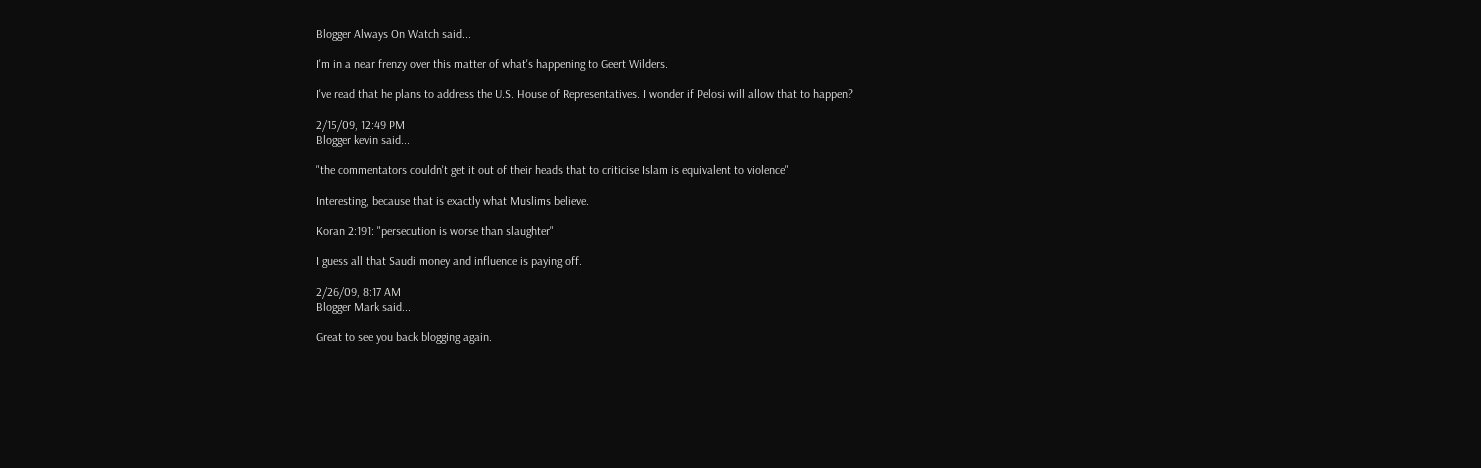Blogger Always On Watch said...

I'm in a near frenzy over this matter of what's happening to Geert Wilders.

I've read that he plans to address the U.S. House of Representatives. I wonder if Pelosi will allow that to happen?

2/15/09, 12:49 PM
Blogger kevin said...

"the commentators couldn't get it out of their heads that to criticise Islam is equivalent to violence"

Interesting, because that is exactly what Muslims believe.

Koran 2:191: "persecution is worse than slaughter"

I guess all that Saudi money and influence is paying off.

2/26/09, 8:17 AM
Blogger Mark said...

Great to see you back blogging again.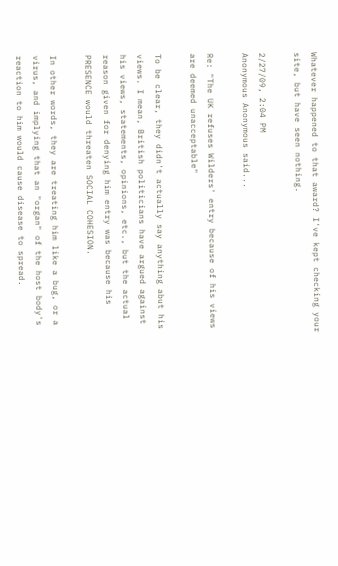Whatever happened to that award? I've kept checking your site, but have seen nothing.

2/27/09, 2:04 PM
Anonymous Anonymous said...

Re: "The UK refuses Wilders' entry because of his views are deemed unacceptable"

To be clear, they didn't actually say anything abut his views. I mean, British politicians have argued against his views, statements, opinions, etc., but the actual reason given for denying him entry was because his PRESENCE would threaten SOCIAL COHESION.

In other words, they are treating him like a bug, or a virus, and implying that an "organ" of the host body's reaction to him would cause disease to spread.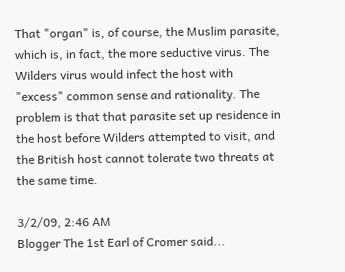That "organ" is, of course, the Muslim parasite, which is, in fact, the more seductive virus. The Wilders virus would infect the host with "excess" common sense and rationality. The problem is that that parasite set up residence in the host before Wilders attempted to visit, and the British host cannot tolerate two threats at the same time.

3/2/09, 2:46 AM
Blogger The 1st Earl of Cromer said...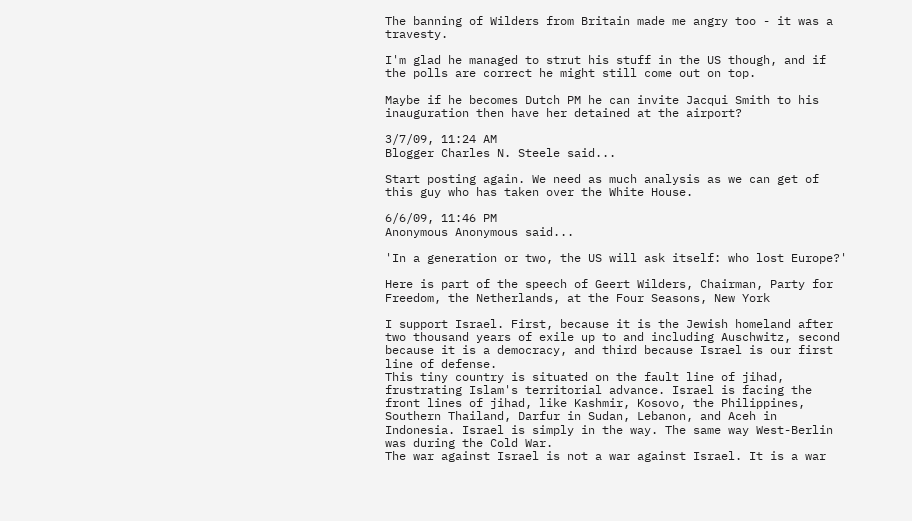The banning of Wilders from Britain made me angry too - it was a travesty.

I'm glad he managed to strut his stuff in the US though, and if the polls are correct he might still come out on top.

Maybe if he becomes Dutch PM he can invite Jacqui Smith to his inauguration then have her detained at the airport?

3/7/09, 11:24 AM
Blogger Charles N. Steele said...

Start posting again. We need as much analysis as we can get of this guy who has taken over the White House.

6/6/09, 11:46 PM
Anonymous Anonymous said...

'In a generation or two, the US will ask itself: who lost Europe?'

Here is part of the speech of Geert Wilders, Chairman, Party for Freedom, the Netherlands, at the Four Seasons, New York

I support Israel. First, because it is the Jewish homeland after two thousand years of exile up to and including Auschwitz, second because it is a democracy, and third because Israel is our first line of defense.
This tiny country is situated on the fault line of jihad, frustrating Islam's territorial advance. Israel is facing the front lines of jihad, like Kashmir, Kosovo, the Philippines, Southern Thailand, Darfur in Sudan, Lebanon, and Aceh in Indonesia. Israel is simply in the way. The same way West-Berlin was during the Cold War.
The war against Israel is not a war against Israel. It is a war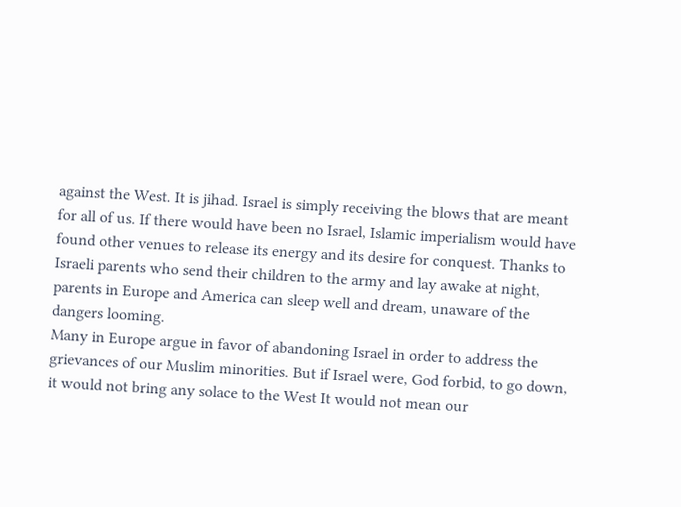against the West. It is jihad. Israel is simply receiving the blows that are meant for all of us. If there would have been no Israel, Islamic imperialism would have found other venues to release its energy and its desire for conquest. Thanks to Israeli parents who send their children to the army and lay awake at night, parents in Europe and America can sleep well and dream, unaware of the dangers looming.
Many in Europe argue in favor of abandoning Israel in order to address the grievances of our Muslim minorities. But if Israel were, God forbid, to go down, it would not bring any solace to the West It would not mean our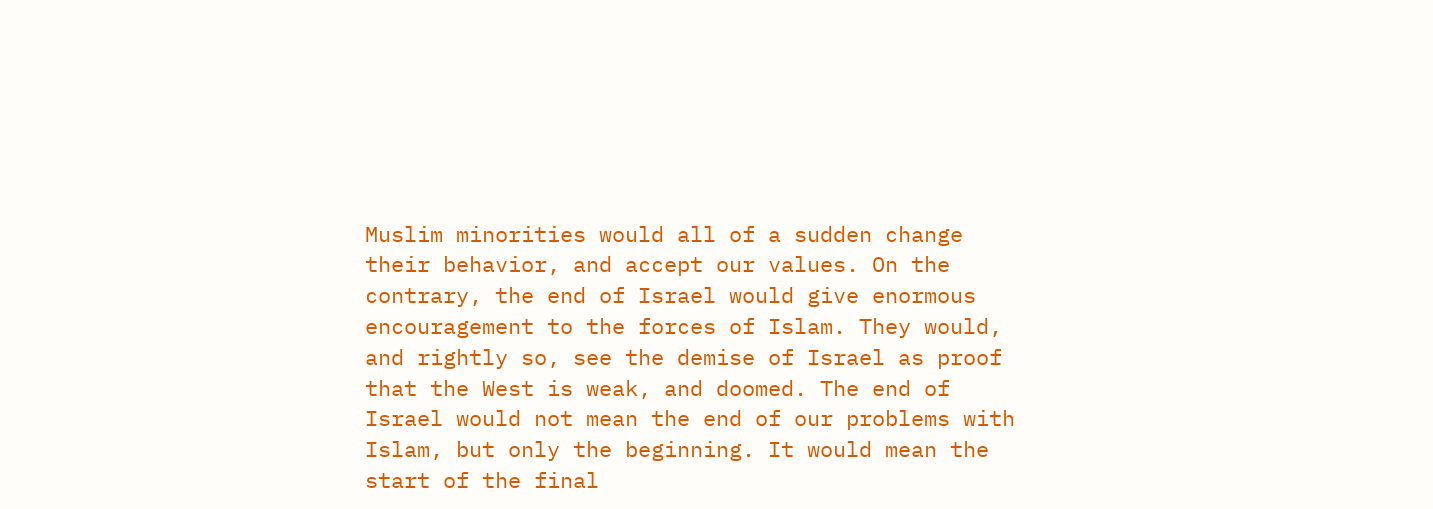Muslim minorities would all of a sudden change their behavior, and accept our values. On the contrary, the end of Israel would give enormous encouragement to the forces of Islam. They would, and rightly so, see the demise of Israel as proof that the West is weak, and doomed. The end of Israel would not mean the end of our problems with Islam, but only the beginning. It would mean the start of the final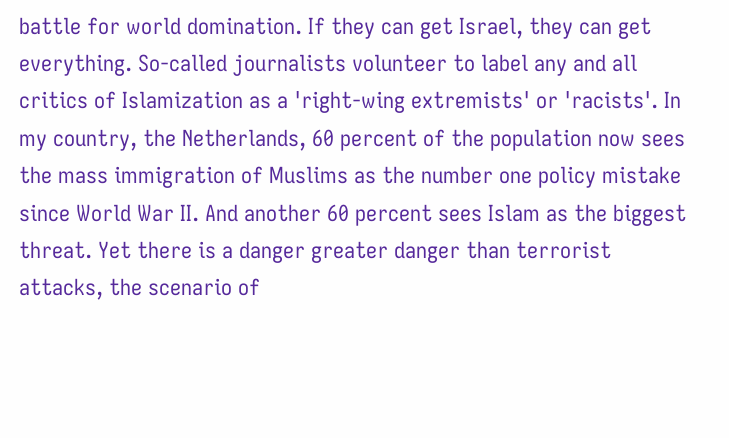battle for world domination. If they can get Israel, they can get everything. So-called journalists volunteer to label any and all critics of Islamization as a 'right-wing extremists' or 'racists'. In my country, the Netherlands, 60 percent of the population now sees the mass immigration of Muslims as the number one policy mistake since World War II. And another 60 percent sees Islam as the biggest threat. Yet there is a danger greater danger than terrorist attacks, the scenario of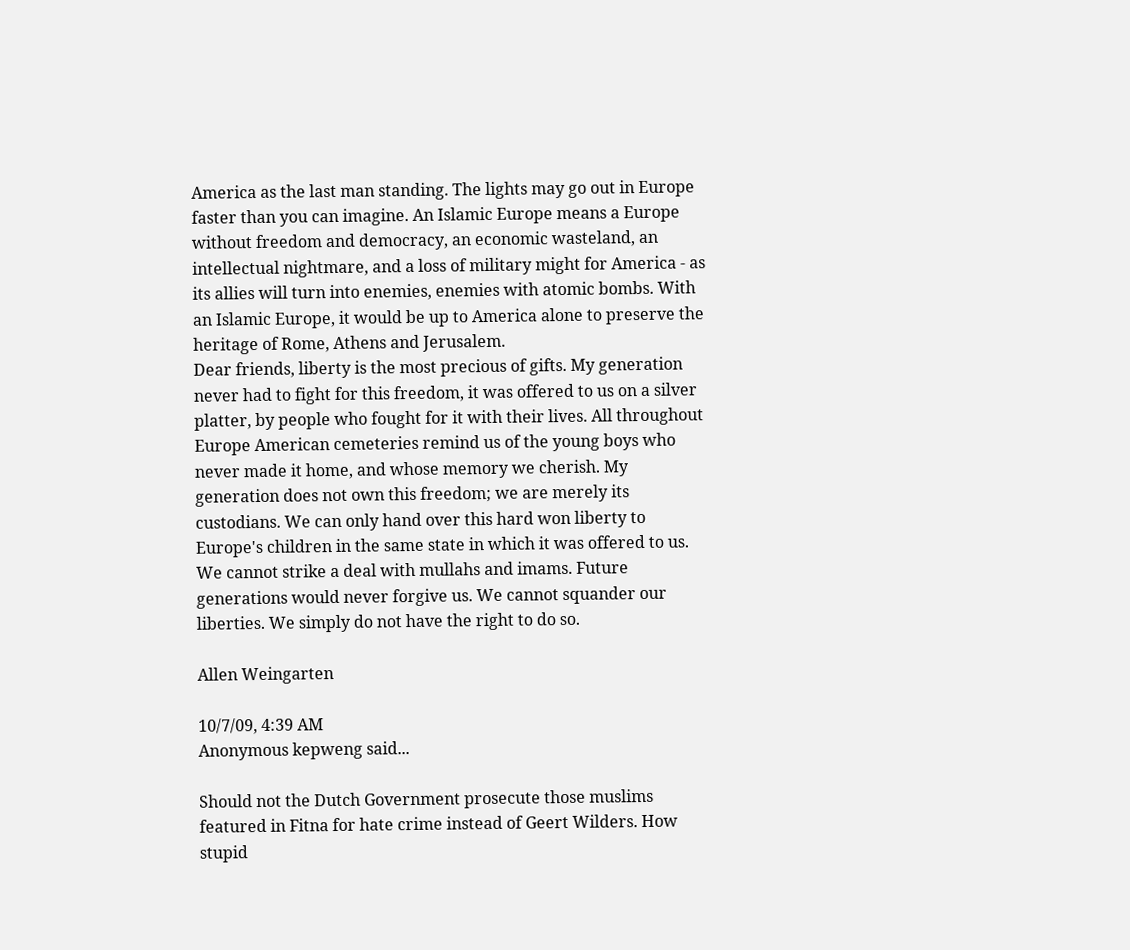America as the last man standing. The lights may go out in Europe faster than you can imagine. An Islamic Europe means a Europe without freedom and democracy, an economic wasteland, an intellectual nightmare, and a loss of military might for America - as its allies will turn into enemies, enemies with atomic bombs. With an Islamic Europe, it would be up to America alone to preserve the heritage of Rome, Athens and Jerusalem.
Dear friends, liberty is the most precious of gifts. My generation never had to fight for this freedom, it was offered to us on a silver platter, by people who fought for it with their lives. All throughout Europe American cemeteries remind us of the young boys who never made it home, and whose memory we cherish. My generation does not own this freedom; we are merely its custodians. We can only hand over this hard won liberty to Europe's children in the same state in which it was offered to us. We cannot strike a deal with mullahs and imams. Future generations would never forgive us. We cannot squander our liberties. We simply do not have the right to do so.

Allen Weingarten

10/7/09, 4:39 AM
Anonymous kepweng said...

Should not the Dutch Government prosecute those muslims featured in Fitna for hate crime instead of Geert Wilders. How stupid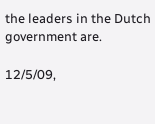the leaders in the Dutch government are.

12/5/09,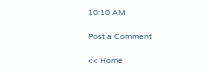10:10 AM

Post a Comment

<< Home